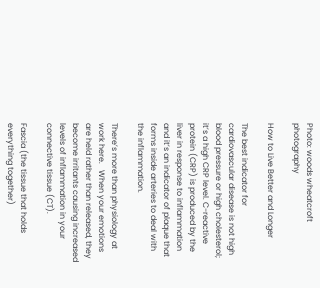Photo: woods wheatcroft photography

How to Live Better and Longer

The best indicator for cardiovascular disease is not high blood pressure or high cholesterol; it’s a high CRP level. C-reactive protein (CRP) is produced by the liver in response to inflammation and it’s an indicator of plaque that forms inside arteries to deal with the inflammation.

There’s more than physiology at work here.   When your emotions are held rather than released, they become irritants causing increased levels of inflammation in your connective tissue (CT).

Fascia (the tissue that holds everything together)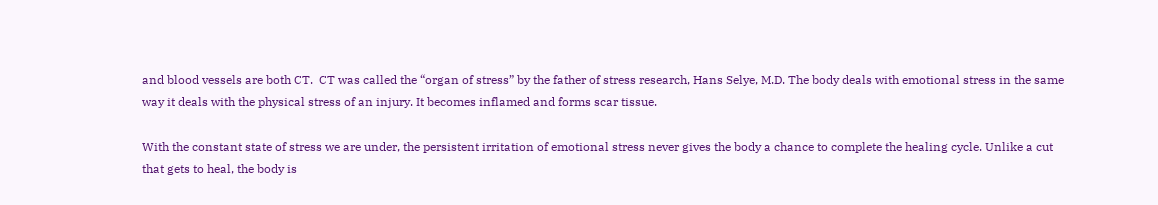and blood vessels are both CT.  CT was called the “organ of stress” by the father of stress research, Hans Selye, M.D. The body deals with emotional stress in the same way it deals with the physical stress of an injury. It becomes inflamed and forms scar tissue.

With the constant state of stress we are under, the persistent irritation of emotional stress never gives the body a chance to complete the healing cycle. Unlike a cut that gets to heal, the body is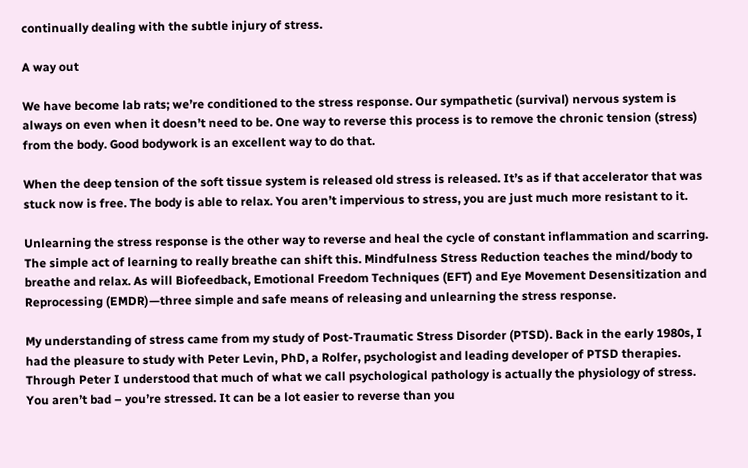continually dealing with the subtle injury of stress.

A way out

We have become lab rats; we’re conditioned to the stress response. Our sympathetic (survival) nervous system is always on even when it doesn’t need to be. One way to reverse this process is to remove the chronic tension (stress) from the body. Good bodywork is an excellent way to do that.

When the deep tension of the soft tissue system is released old stress is released. It’s as if that accelerator that was stuck now is free. The body is able to relax. You aren’t impervious to stress, you are just much more resistant to it.

Unlearning the stress response is the other way to reverse and heal the cycle of constant inflammation and scarring. The simple act of learning to really breathe can shift this. Mindfulness Stress Reduction teaches the mind/body to breathe and relax. As will Biofeedback, Emotional Freedom Techniques (EFT) and Eye Movement Desensitization and Reprocessing (EMDR)—three simple and safe means of releasing and unlearning the stress response.

My understanding of stress came from my study of Post-Traumatic Stress Disorder (PTSD). Back in the early 1980s, I had the pleasure to study with Peter Levin, PhD, a Rolfer, psychologist and leading developer of PTSD therapies. Through Peter I understood that much of what we call psychological pathology is actually the physiology of stress. You aren’t bad – you’re stressed. It can be a lot easier to reverse than you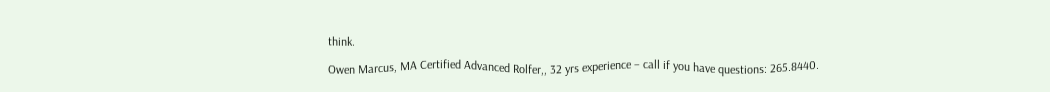think.

Owen Marcus, MA Certified Advanced Rolfer,, 32 yrs experience – call if you have questions: 265.8440.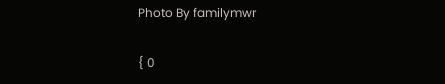Photo By familymwr

{ 0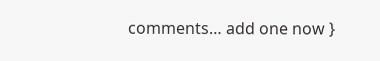comments… add one now }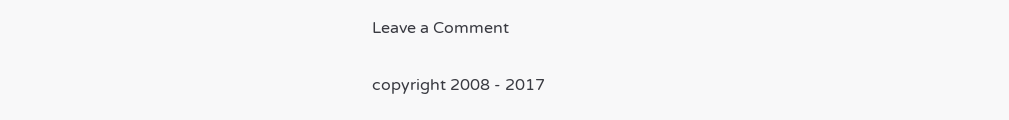Leave a Comment

copyright 2008 - 2017